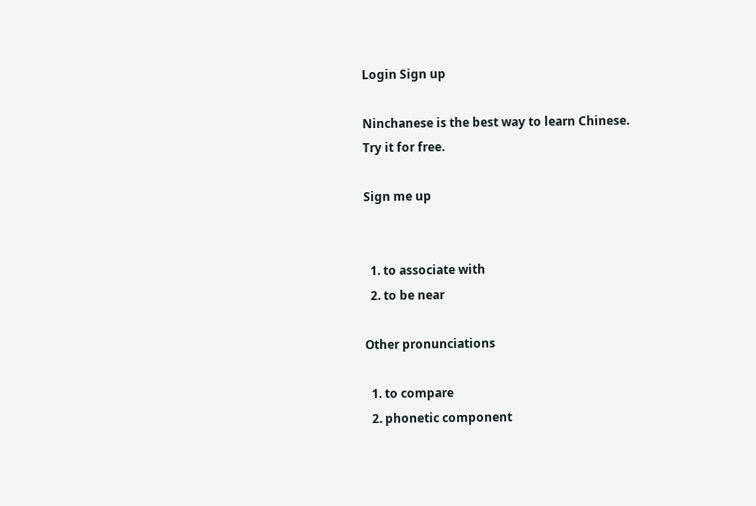Login Sign up

Ninchanese is the best way to learn Chinese.
Try it for free.

Sign me up


  1. to associate with
  2. to be near

Other pronunciations

  1. to compare
  2. phonetic component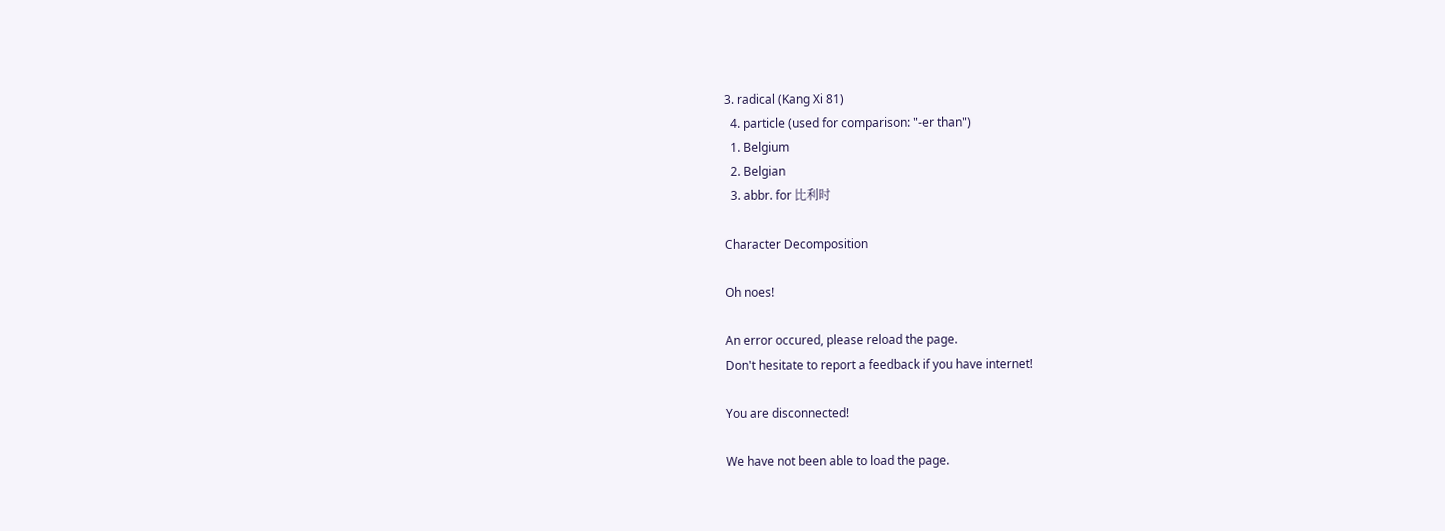3. radical (Kang Xi 81)
  4. particle (used for comparison: "-er than")
  1. Belgium
  2. Belgian
  3. abbr. for 比利时

Character Decomposition

Oh noes!

An error occured, please reload the page.
Don't hesitate to report a feedback if you have internet!

You are disconnected!

We have not been able to load the page.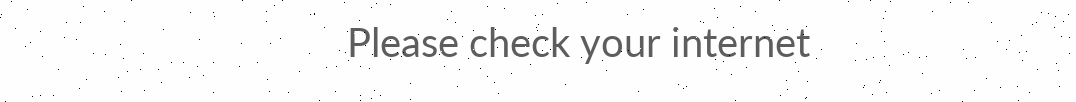Please check your internet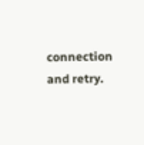connection and retry.